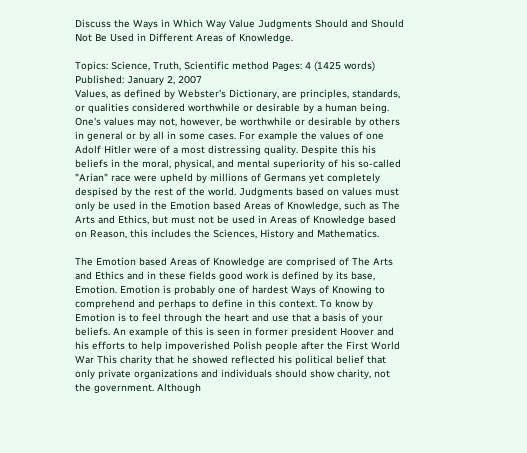Discuss the Ways in Which Way Value Judgments Should and Should Not Be Used in Different Areas of Knowledge.

Topics: Science, Truth, Scientific method Pages: 4 (1425 words) Published: January 2, 2007
Values, as defined by Webster's Dictionary, are principles, standards, or qualities considered worthwhile or desirable by a human being. One's values may not, however, be worthwhile or desirable by others in general or by all in some cases. For example the values of one Adolf Hitler were of a most distressing quality. Despite this his beliefs in the moral, physical, and mental superiority of his so-called "Arian" race were upheld by millions of Germans yet completely despised by the rest of the world. Judgments based on values must only be used in the Emotion based Areas of Knowledge, such as The Arts and Ethics, but must not be used in Areas of Knowledge based on Reason, this includes the Sciences, History and Mathematics.

The Emotion based Areas of Knowledge are comprised of The Arts and Ethics and in these fields good work is defined by its base, Emotion. Emotion is probably one of hardest Ways of Knowing to comprehend and perhaps to define in this context. To know by Emotion is to feel through the heart and use that a basis of your beliefs. An example of this is seen in former president Hoover and his efforts to help impoverished Polish people after the First World War This charity that he showed reflected his political belief that only private organizations and individuals should show charity, not the government. Although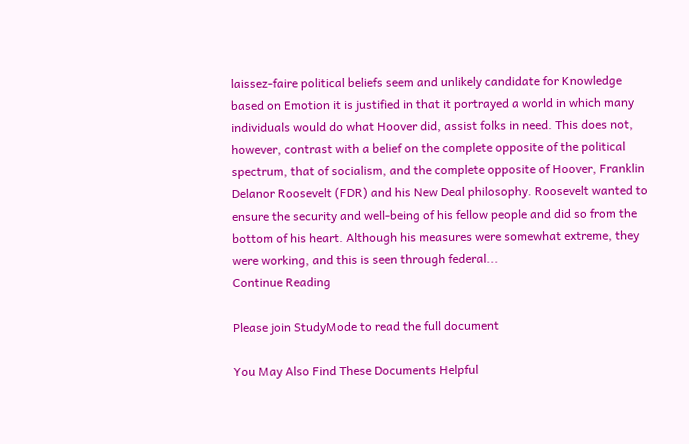laissez-faire political beliefs seem and unlikely candidate for Knowledge based on Emotion it is justified in that it portrayed a world in which many individuals would do what Hoover did, assist folks in need. This does not, however, contrast with a belief on the complete opposite of the political spectrum, that of socialism, and the complete opposite of Hoover, Franklin Delanor Roosevelt (FDR) and his New Deal philosophy. Roosevelt wanted to ensure the security and well-being of his fellow people and did so from the bottom of his heart. Although his measures were somewhat extreme, they were working, and this is seen through federal...
Continue Reading

Please join StudyMode to read the full document

You May Also Find These Documents Helpful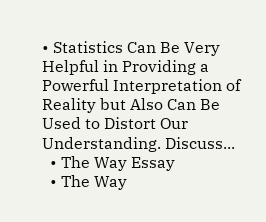• Statistics Can Be Very Helpful in Providing a Powerful Interpretation of Reality but Also Can Be Used to Distort Our Understanding. Discuss...
  • The Way Essay
  • The Way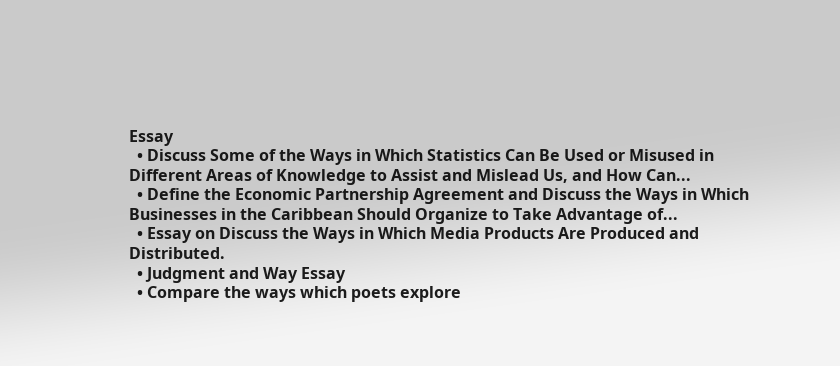Essay
  • Discuss Some of the Ways in Which Statistics Can Be Used or Misused in Different Areas of Knowledge to Assist and Mislead Us, and How Can...
  • Define the Economic Partnership Agreement and Discuss the Ways in Which Businesses in the Caribbean Should Organize to Take Advantage of...
  • Essay on Discuss the Ways in Which Media Products Are Produced and Distributed.
  • Judgment and Way Essay
  • Compare the ways which poets explore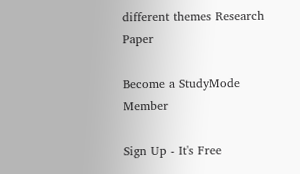different themes Research Paper

Become a StudyMode Member

Sign Up - It's Free